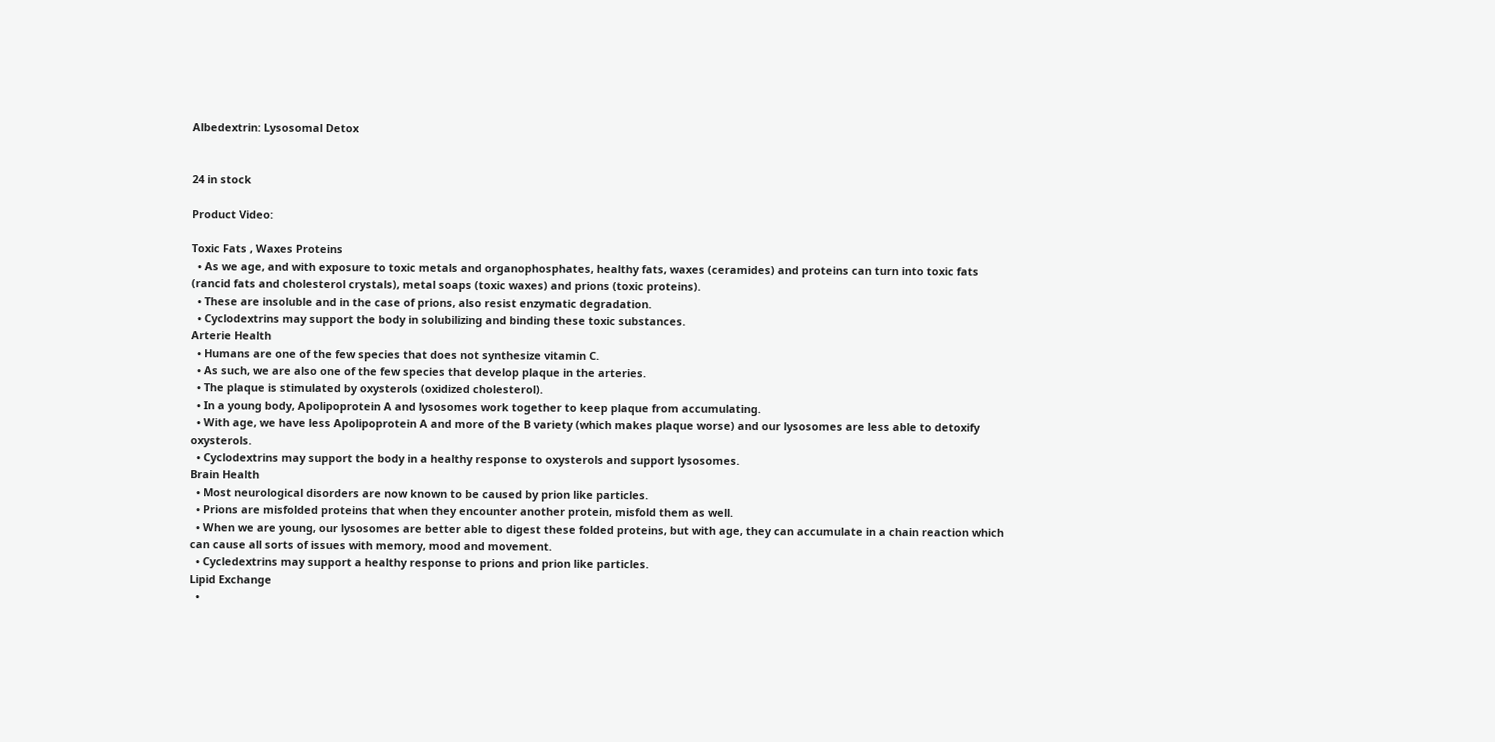Albedextrin: Lysosomal Detox


24 in stock

Product Video:

Toxic Fats , Waxes Proteins
  • As we age, and with exposure to toxic metals and organophosphates, healthy fats, waxes (ceramides) and proteins can turn into toxic fats (rancid fats and cholesterol crystals), metal soaps (toxic waxes) and prions (toxic proteins).
  • These are insoluble and in the case of prions, also resist enzymatic degradation.
  • Cyclodextrins may support the body in solubilizing and binding these toxic substances.
Arterie Health
  • Humans are one of the few species that does not synthesize vitamin C.
  • As such, we are also one of the few species that develop plaque in the arteries.
  • The plaque is stimulated by oxysterols (oxidized cholesterol).
  • In a young body, Apolipoprotein A and lysosomes work together to keep plaque from accumulating.
  • With age, we have less Apolipoprotein A and more of the B variety (which makes plaque worse) and our lysosomes are less able to detoxify oxysterols.
  • Cyclodextrins may support the body in a healthy response to oxysterols and support lysosomes.
Brain Health
  • Most neurological disorders are now known to be caused by prion like particles.
  • Prions are misfolded proteins that when they encounter another protein, misfold them as well.
  • When we are young, our lysosomes are better able to digest these folded proteins, but with age, they can accumulate in a chain reaction which can cause all sorts of issues with memory, mood and movement.
  • Cycledextrins may support a healthy response to prions and prion like particles.
Lipid Exchange
  •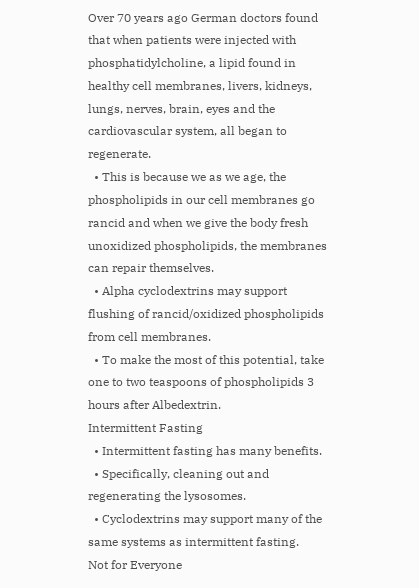Over 70 years ago German doctors found that when patients were injected with phosphatidylcholine, a lipid found in healthy cell membranes, livers, kidneys, lungs, nerves, brain, eyes and the cardiovascular system, all began to regenerate.
  • This is because we as we age, the phospholipids in our cell membranes go rancid and when we give the body fresh unoxidized phospholipids, the membranes can repair themselves.
  • Alpha cyclodextrins may support flushing of rancid/oxidized phospholipids from cell membranes.
  • To make the most of this potential, take one to two teaspoons of phospholipids 3 hours after Albedextrin.
Intermittent Fasting
  • Intermittent fasting has many benefits.
  • Specifically, cleaning out and regenerating the lysosomes.
  • Cyclodextrins may support many of the same systems as intermittent fasting.
Not for Everyone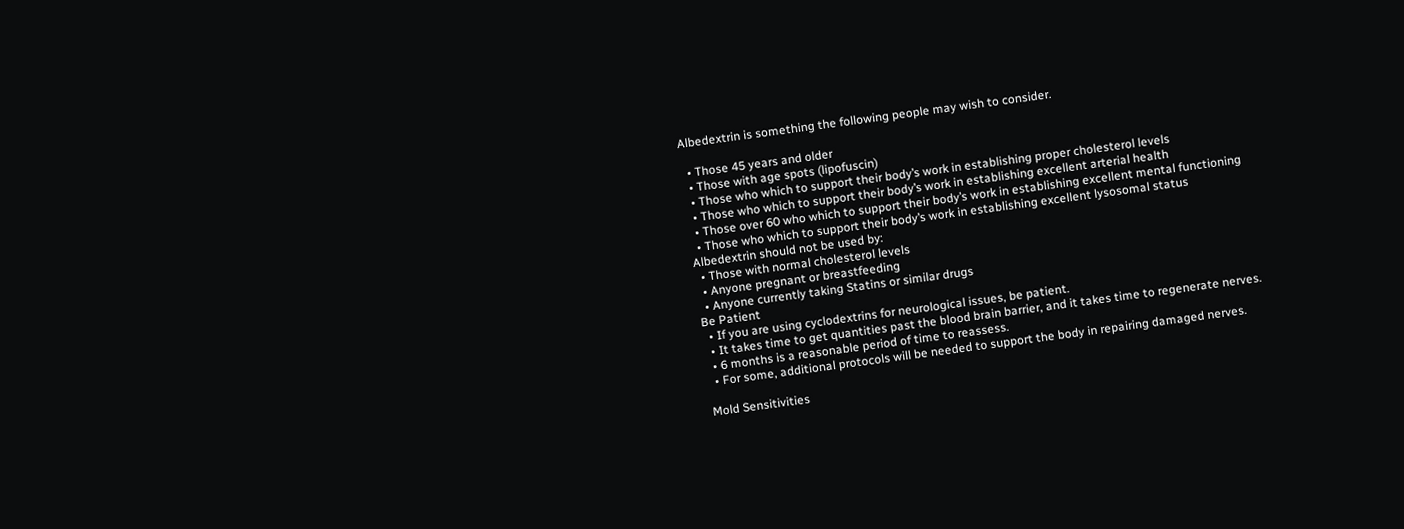Albedextrin is something the following people may wish to consider.

  • Those 45 years and older
  • Those with age spots (lipofuscin)
  • Those who which to support their body’s work in establishing proper cholesterol levels
  • Those who which to support their body’s work in establishing excellent arterial health
  • Those over 60 who which to support their body’s work in establishing excellent mental functioning
  • Those who which to support their body’s work in establishing excellent lysosomal status
Albedextrin should not be used by:
  • Those with normal cholesterol levels
  • Anyone pregnant or breastfeeding
  • Anyone currently taking Statins or similar drugs
Be Patient
  • If you are using cyclodextrins for neurological issues, be patient.
  • It takes time to get quantities past the blood brain barrier, and it takes time to regenerate nerves.
  • 6 months is a reasonable period of time to reassess.
  • For some, additional protocols will be needed to support the body in repairing damaged nerves.

Mold Sensitivities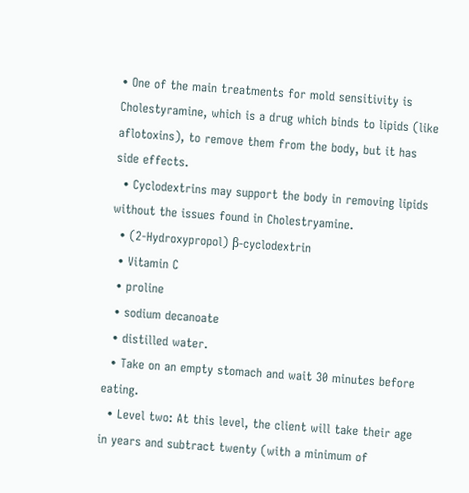• One of the main treatments for mold sensitivity is Cholestyramine, which is a drug which binds to lipids (like aflotoxins), to remove them from the body, but it has side effects.
  • Cyclodextrins may support the body in removing lipids without the issues found in Cholestryamine.
  • (2-Hydroxypropol) β-cyclodextrin
  • Vitamin C
  • proline
  • sodium decanoate
  • distilled water.
  • Take on an empty stomach and wait 30 minutes before eating.
  • Level two: At this level, the client will take their age in years and subtract twenty (with a minimum of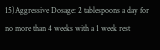15)Aggressive Dosage: 2 tablespoons a day for no more than 4 weeks with a 1 week rest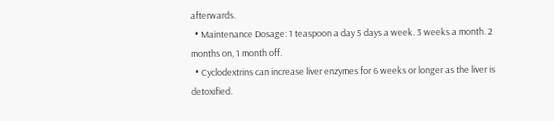afterwards.
  • Maintenance Dosage: 1 teaspoon a day 5 days a week. 3 weeks a month. 2 months on, 1 month off.
  • Cyclodextrins can increase liver enzymes for 6 weeks or longer as the liver is detoxified.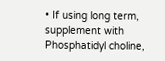• If using long term, supplement with Phosphatidyl choline,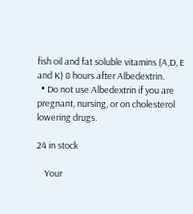fish oil and fat soluble vitamins (A,D, E and K) 8 hours after Albedextrin.
  • Do not use Albedextrin if you are pregnant, nursing, or on cholesterol lowering drugs.

24 in stock

    Your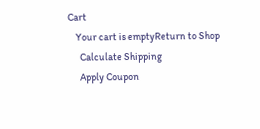Cart
    Your cart is emptyReturn to Shop
      Calculate Shipping
      Apply Coupon